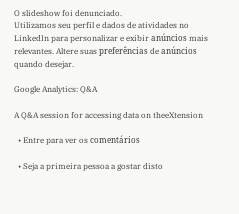O slideshow foi denunciado.
Utilizamos seu perfil e dados de atividades no LinkedIn para personalizar e exibir anúncios mais relevantes. Altere suas preferências de anúncios quando desejar.

Google Analytics: Q&A

A Q&A session for accessing data on theeXtension

  • Entre para ver os comentários

  • Seja a primeira pessoa a gostar disto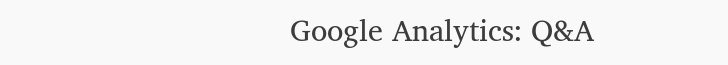Google Analytics: Q&A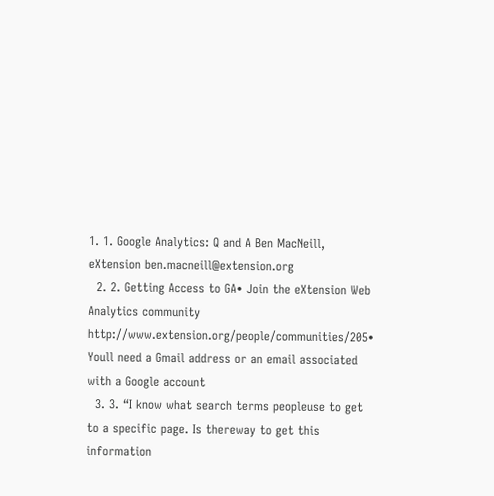1. 1. Google Analytics: Q and A Ben MacNeill, eXtension ben.macneill@extension.org
  2. 2. Getting Access to GA• Join the eXtension Web Analytics community http://www.extension.org/people/communities/205• Youll need a Gmail address or an email associated with a Google account
  3. 3. “I know what search terms peopleuse to get to a specific page. Is thereway to get this information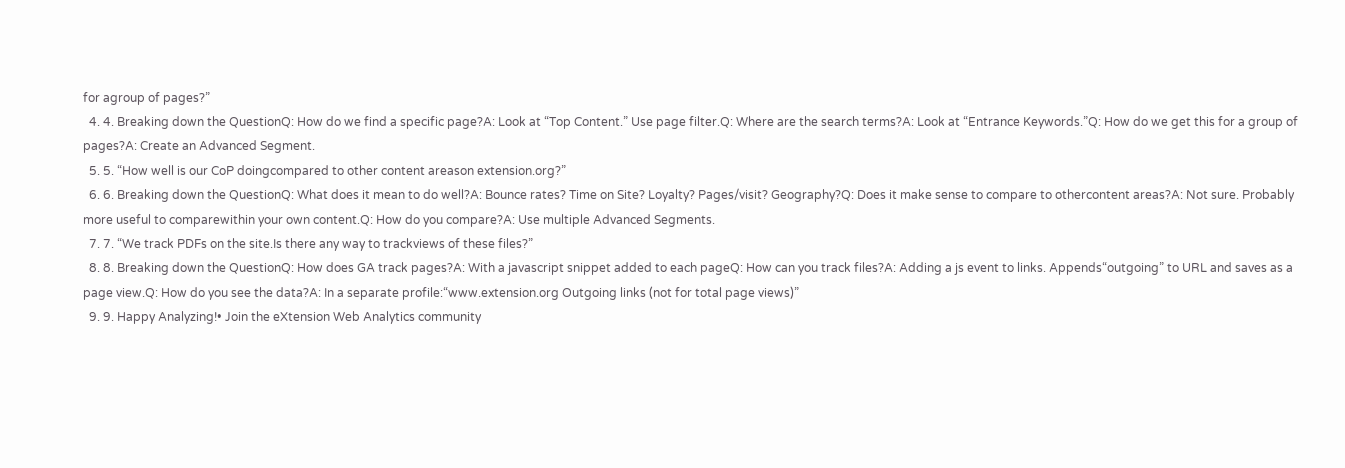for agroup of pages?”
  4. 4. Breaking down the QuestionQ: How do we find a specific page?A: Look at “Top Content.” Use page filter.Q: Where are the search terms?A: Look at “Entrance Keywords.”Q: How do we get this for a group of pages?A: Create an Advanced Segment.
  5. 5. “How well is our CoP doingcompared to other content areason extension.org?”
  6. 6. Breaking down the QuestionQ: What does it mean to do well?A: Bounce rates? Time on Site? Loyalty? Pages/visit? Geography?Q: Does it make sense to compare to othercontent areas?A: Not sure. Probably more useful to comparewithin your own content.Q: How do you compare?A: Use multiple Advanced Segments.
  7. 7. “We track PDFs on the site.Is there any way to trackviews of these files?”
  8. 8. Breaking down the QuestionQ: How does GA track pages?A: With a javascript snippet added to each pageQ: How can you track files?A: Adding a js event to links. Appends“outgoing” to URL and saves as a page view.Q: How do you see the data?A: In a separate profile:“www.extension.org Outgoing links (not for total page views)”
  9. 9. Happy Analyzing!• Join the eXtension Web Analytics community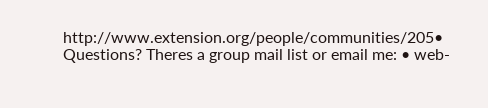http://www.extension.org/people/communities/205• Questions? Theres a group mail list or email me: • web-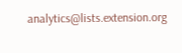analytics@lists.extension.org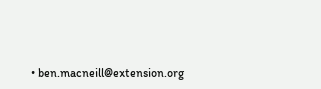• ben.macneill@extension.org